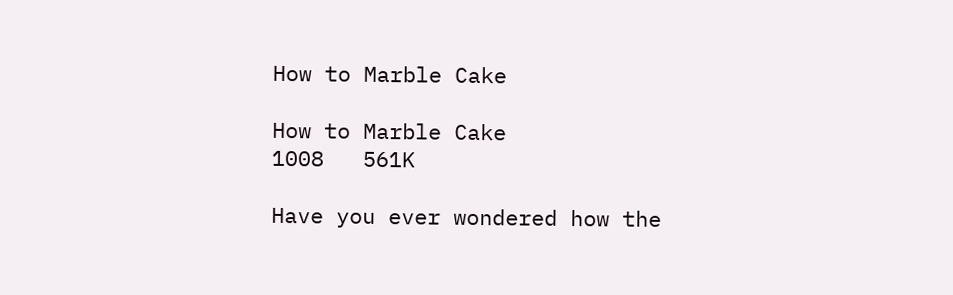How to Marble Cake

How to Marble Cake
1008   561K

Have you ever wondered how the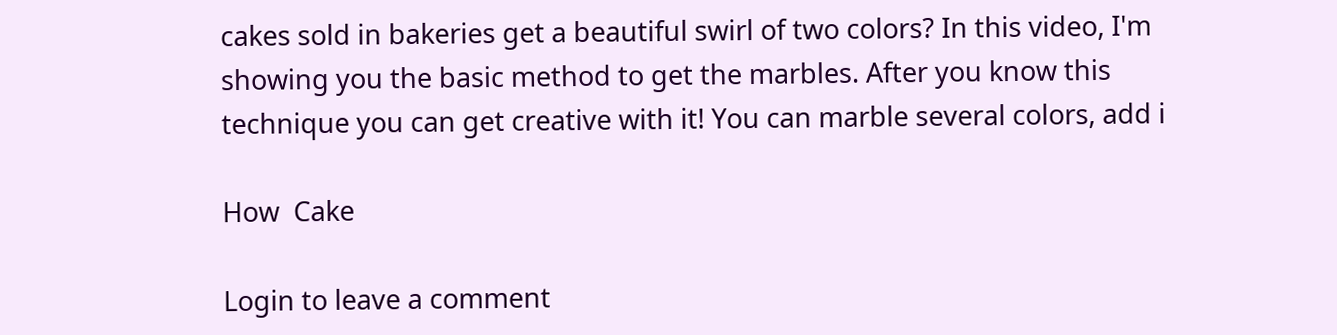cakes sold in bakeries get a beautiful swirl of two colors? In this video, I'm showing you the basic method to get the marbles. After you know this technique you can get creative with it! You can marble several colors, add i

How  Cake

Login to leave a comment